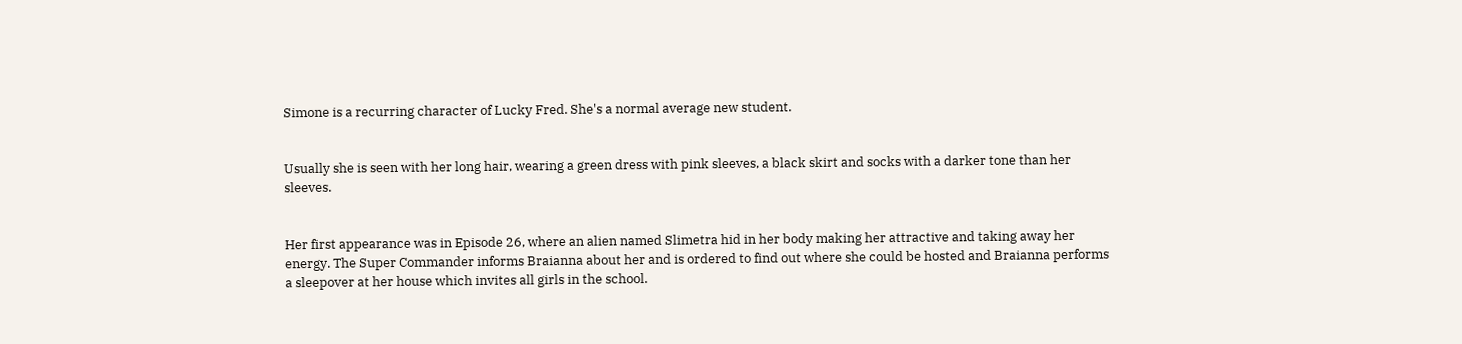Simone is a recurring character of Lucky Fred. She's a normal average new student.


Usually she is seen with her long hair, wearing a green dress with pink sleeves, a black skirt and socks with a darker tone than her sleeves.


Her first appearance was in Episode 26, where an alien named Slimetra hid in her body making her attractive and taking away her energy. The Super Commander informs Braianna about her and is ordered to find out where she could be hosted and Braianna performs a sleepover at her house which invites all girls in the school.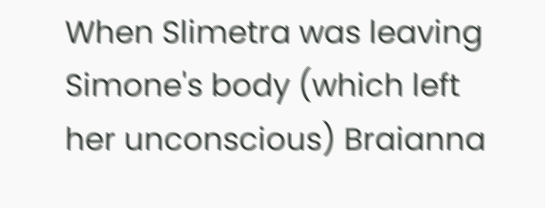When Slimetra was leaving Simone's body (which left her unconscious) Braianna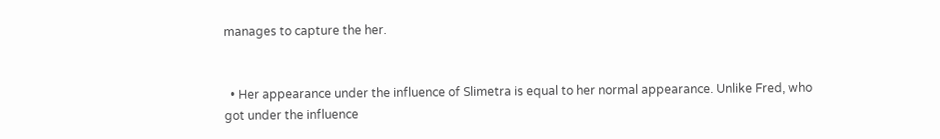manages to capture the her.


  • Her appearance under the influence of Slimetra is equal to her normal appearance. Unlike Fred, who got under the influence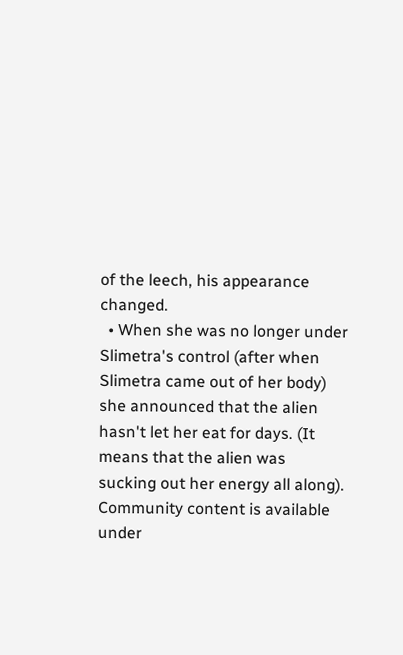of the leech, his appearance changed.
  • When she was no longer under Slimetra's control (after when Slimetra came out of her body) she announced that the alien hasn't let her eat for days. (It means that the alien was sucking out her energy all along).
Community content is available under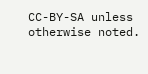CC-BY-SA unless otherwise noted.